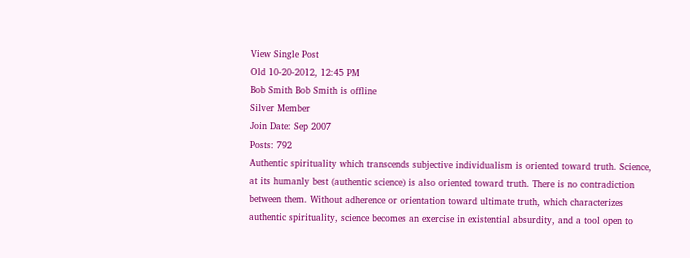View Single Post
Old 10-20-2012, 12:45 PM
Bob Smith Bob Smith is offline
Silver Member
Join Date: Sep 2007
Posts: 792
Authentic spirituality which transcends subjective individualism is oriented toward truth. Science, at its humanly best (authentic science) is also oriented toward truth. There is no contradiction between them. Without adherence or orientation toward ultimate truth, which characterizes authentic spirituality, science becomes an exercise in existential absurdity, and a tool open to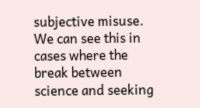subjective misuse. We can see this in cases where the break between science and seeking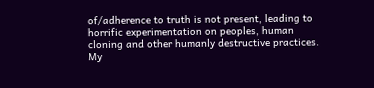of/adherence to truth is not present, leading to horrific experimentation on peoples, human cloning and other humanly destructive practices.
My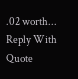.02 worth...
Reply With Quote